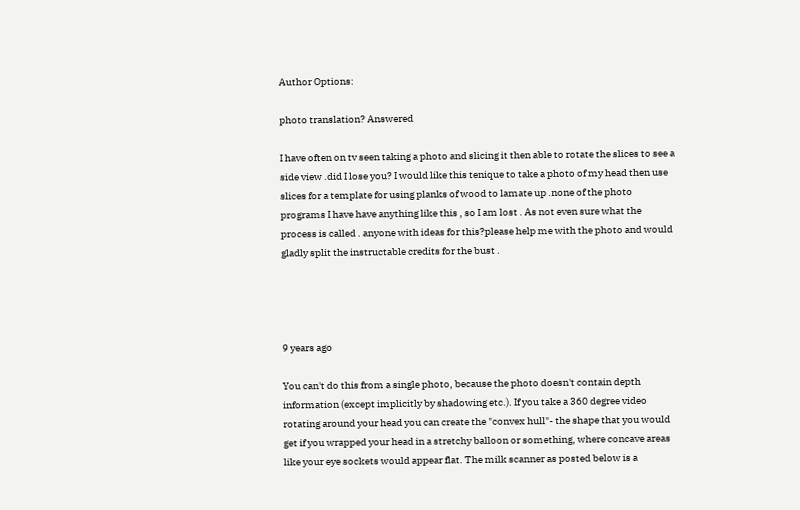Author Options:

photo translation? Answered

I have often on tv seen taking a photo and slicing it then able to rotate the slices to see a side view .did I lose you? I would like this tenique to take a photo of my head then use slices for a template for using planks of wood to lamate up .none of the photo programs I have have anything like this , so I am lost . As not even sure what the process is called . anyone with ideas for this?please help me with the photo and would gladly split the instructable credits for the bust .




9 years ago

You can't do this from a single photo, because the photo doesn't contain depth information (except implicitly by shadowing etc.). If you take a 360 degree video rotating around your head you can create the "convex hull"- the shape that you would get if you wrapped your head in a stretchy balloon or something, where concave areas like your eye sockets would appear flat. The milk scanner as posted below is a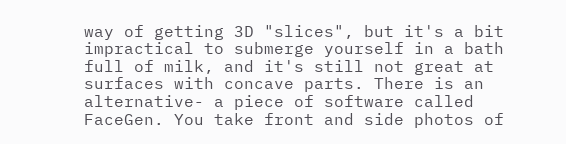way of getting 3D "slices", but it's a bit impractical to submerge yourself in a bath full of milk, and it's still not great at surfaces with concave parts. There is an alternative- a piece of software called FaceGen. You take front and side photos of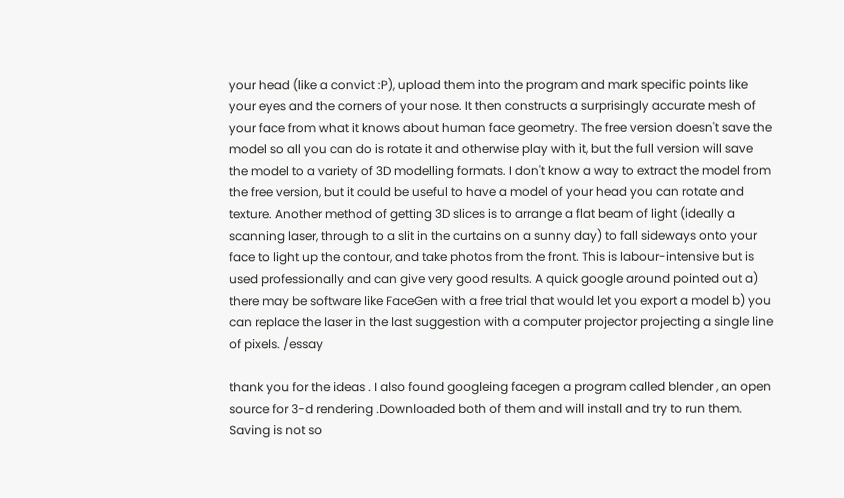your head (like a convict :P), upload them into the program and mark specific points like your eyes and the corners of your nose. It then constructs a surprisingly accurate mesh of your face from what it knows about human face geometry. The free version doesn't save the model so all you can do is rotate it and otherwise play with it, but the full version will save the model to a variety of 3D modelling formats. I don't know a way to extract the model from the free version, but it could be useful to have a model of your head you can rotate and texture. Another method of getting 3D slices is to arrange a flat beam of light (ideally a scanning laser, through to a slit in the curtains on a sunny day) to fall sideways onto your face to light up the contour, and take photos from the front. This is labour-intensive but is used professionally and can give very good results. A quick google around pointed out a) there may be software like FaceGen with a free trial that would let you export a model b) you can replace the laser in the last suggestion with a computer projector projecting a single line of pixels. /essay

thank you for the ideas . I also found googleing facegen a program called blender , an open source for 3-d rendering .Downloaded both of them and will install and try to run them. Saving is not so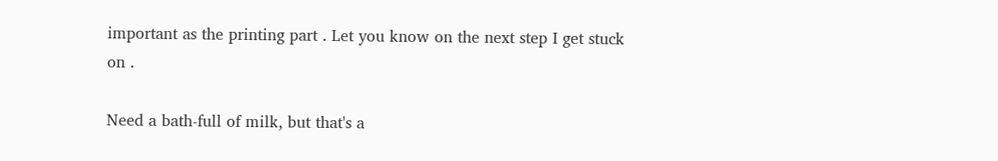important as the printing part . Let you know on the next step I get stuck on .

Need a bath-full of milk, but that's a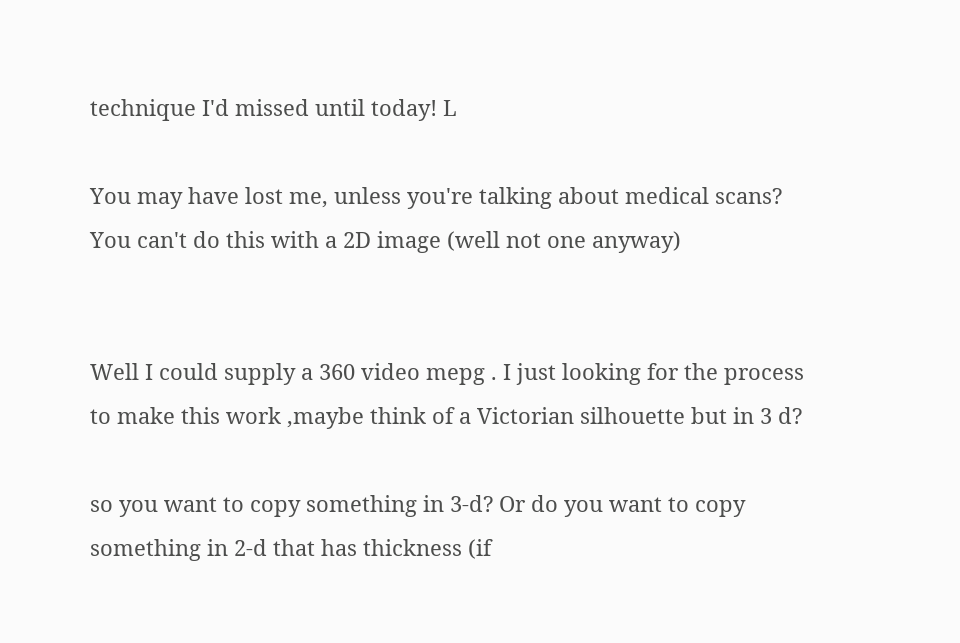technique I'd missed until today! L

You may have lost me, unless you're talking about medical scans? You can't do this with a 2D image (well not one anyway)


Well I could supply a 360 video mepg . I just looking for the process to make this work ,maybe think of a Victorian silhouette but in 3 d?

so you want to copy something in 3-d? Or do you want to copy something in 2-d that has thickness (if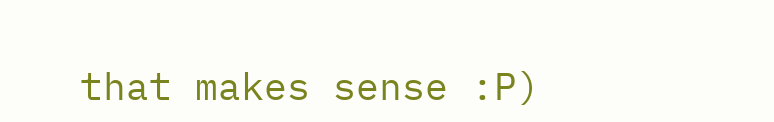that makes sense :P)